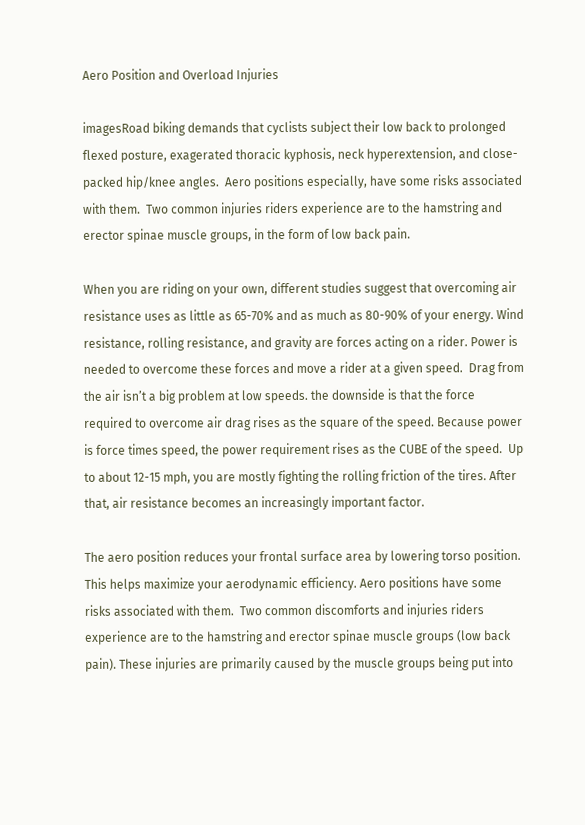Aero Position and Overload Injuries

imagesRoad biking demands that cyclists subject their low back to prolonged flexed posture, exagerated thoracic kyphosis, neck hyperextension, and close-packed hip/knee angles.  Aero positions especially, have some risks associated with them.  Two common injuries riders experience are to the hamstring and erector spinae muscle groups, in the form of low back pain.

When you are riding on your own, different studies suggest that overcoming air resistance uses as little as 65-70% and as much as 80-90% of your energy. Wind resistance, rolling resistance, and gravity are forces acting on a rider. Power is needed to overcome these forces and move a rider at a given speed.  Drag from the air isn’t a big problem at low speeds. the downside is that the force required to overcome air drag rises as the square of the speed. Because power is force times speed, the power requirement rises as the CUBE of the speed.  Up to about 12-15 mph, you are mostly fighting the rolling friction of the tires. After that, air resistance becomes an increasingly important factor.

The aero position reduces your frontal surface area by lowering torso position. This helps maximize your aerodynamic efficiency. Aero positions have some risks associated with them.  Two common discomforts and injuries riders experience are to the hamstring and erector spinae muscle groups (low back pain). These injuries are primarily caused by the muscle groups being put into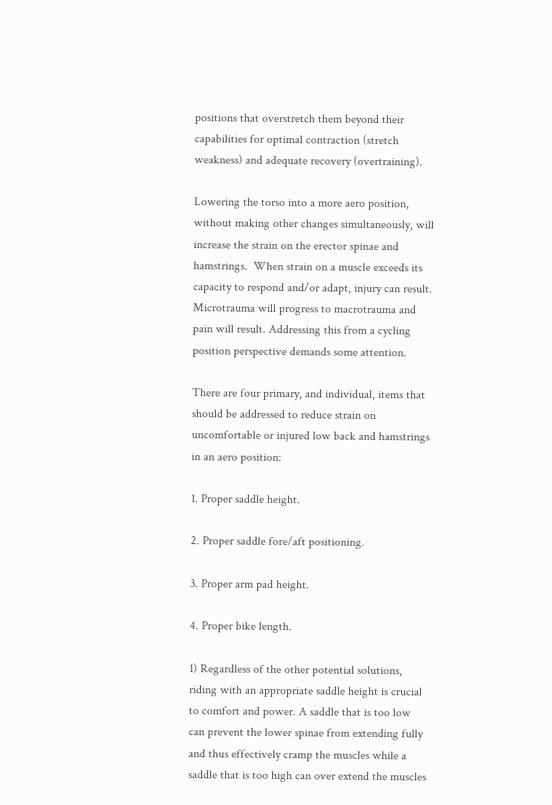positions that overstretch them beyond their capabilities for optimal contraction (stretch weakness) and adequate recovery (overtraining).

Lowering the torso into a more aero position, without making other changes simultaneously, will increase the strain on the erector spinae and hamstrings.  When strain on a muscle exceeds its capacity to respond and/or adapt, injury can result. Microtrauma will progress to macrotrauma and pain will result. Addressing this from a cycling position perspective demands some attention.

There are four primary, and individual, items that should be addressed to reduce strain on uncomfortable or injured low back and hamstrings in an aero position:

1. Proper saddle height.

2. Proper saddle fore/aft positioning.

3. Proper arm pad height.

4. Proper bike length.

1) Regardless of the other potential solutions, riding with an appropriate saddle height is crucial to comfort and power. A saddle that is too low can prevent the lower spinae from extending fully and thus effectively cramp the muscles while a saddle that is too high can over extend the muscles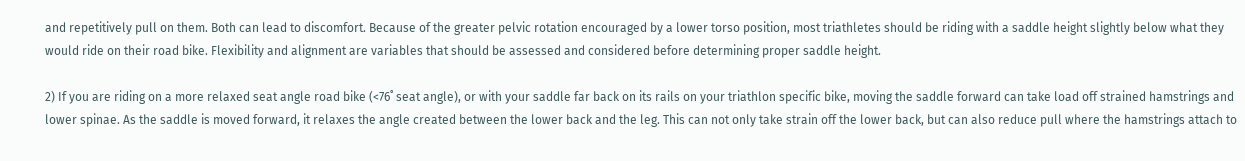and repetitively pull on them. Both can lead to discomfort. Because of the greater pelvic rotation encouraged by a lower torso position, most triathletes should be riding with a saddle height slightly below what they would ride on their road bike. Flexibility and alignment are variables that should be assessed and considered before determining proper saddle height.

2) If you are riding on a more relaxed seat angle road bike (<76˚ seat angle), or with your saddle far back on its rails on your triathlon specific bike, moving the saddle forward can take load off strained hamstrings and lower spinae. As the saddle is moved forward, it relaxes the angle created between the lower back and the leg. This can not only take strain off the lower back, but can also reduce pull where the hamstrings attach to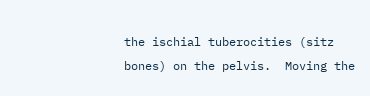the ischial tuberocities (sitz bones) on the pelvis.  Moving the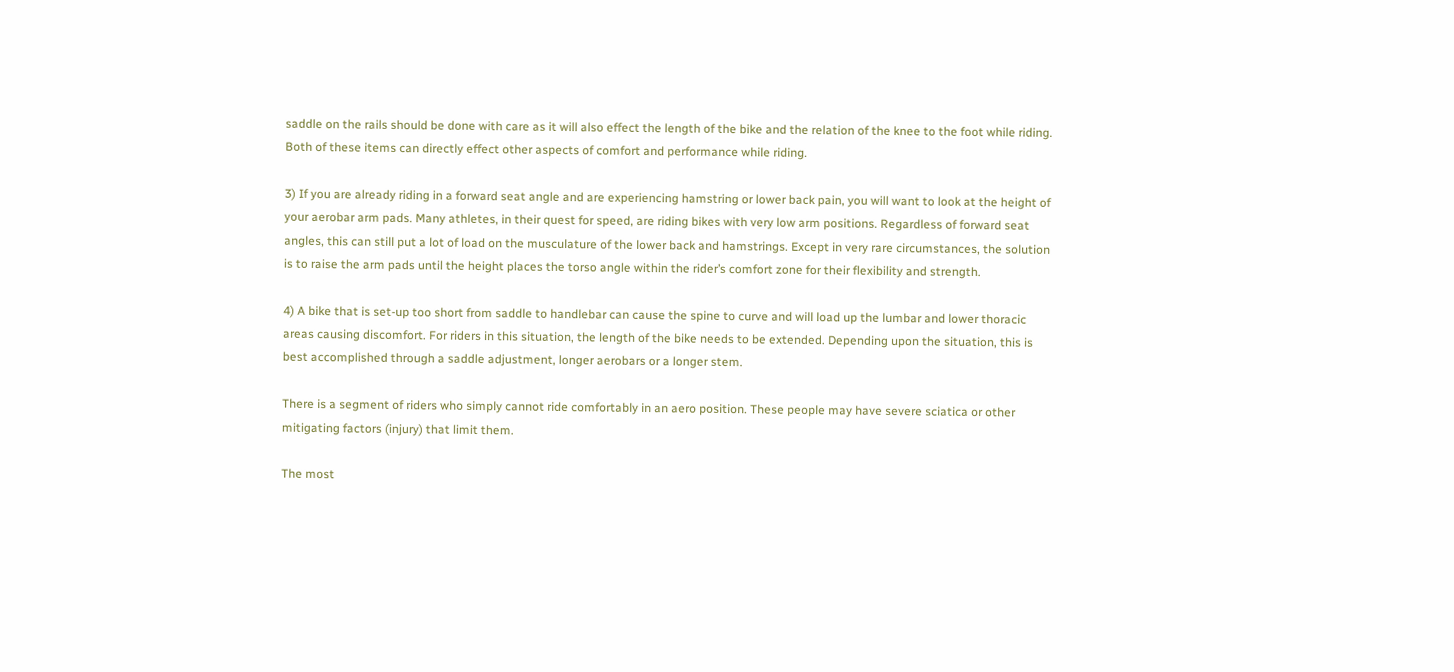saddle on the rails should be done with care as it will also effect the length of the bike and the relation of the knee to the foot while riding. Both of these items can directly effect other aspects of comfort and performance while riding.

3) If you are already riding in a forward seat angle and are experiencing hamstring or lower back pain, you will want to look at the height of your aerobar arm pads. Many athletes, in their quest for speed, are riding bikes with very low arm positions. Regardless of forward seat angles, this can still put a lot of load on the musculature of the lower back and hamstrings. Except in very rare circumstances, the solution is to raise the arm pads until the height places the torso angle within the rider’s comfort zone for their flexibility and strength.

4) A bike that is set-up too short from saddle to handlebar can cause the spine to curve and will load up the lumbar and lower thoracic areas causing discomfort. For riders in this situation, the length of the bike needs to be extended. Depending upon the situation, this is best accomplished through a saddle adjustment, longer aerobars or a longer stem.

There is a segment of riders who simply cannot ride comfortably in an aero position. These people may have severe sciatica or other mitigating factors (injury) that limit them.

The most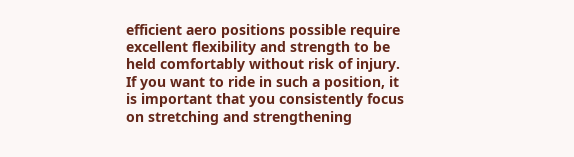efficient aero positions possible require excellent flexibility and strength to be held comfortably without risk of injury. If you want to ride in such a position, it is important that you consistently focus on stretching and strengthening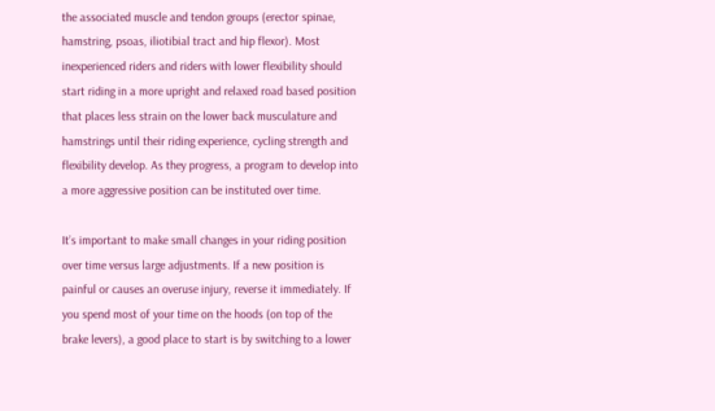the associated muscle and tendon groups (erector spinae, hamstring, psoas, iliotibial tract and hip flexor). Most inexperienced riders and riders with lower flexibility should start riding in a more upright and relaxed road based position that places less strain on the lower back musculature and hamstrings until their riding experience, cycling strength and flexibility develop. As they progress, a program to develop into a more aggressive position can be instituted over time.

It’s important to make small changes in your riding position over time versus large adjustments. If a new position is painful or causes an overuse injury, reverse it immediately. If you spend most of your time on the hoods (on top of the brake levers), a good place to start is by switching to a lower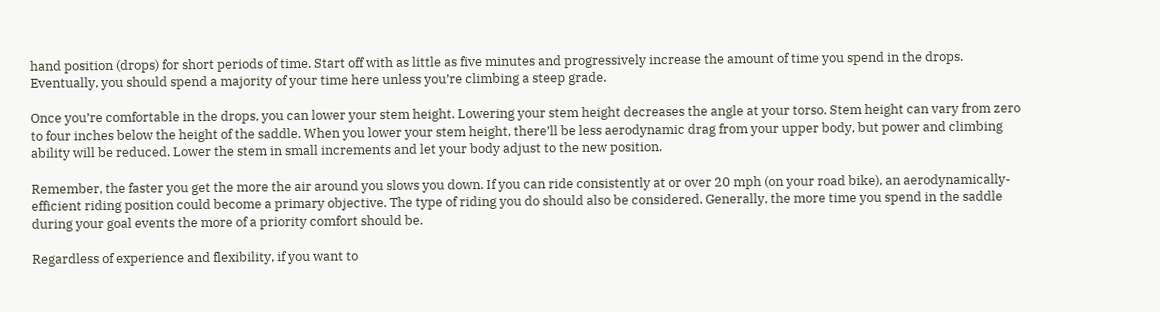hand position (drops) for short periods of time. Start off with as little as five minutes and progressively increase the amount of time you spend in the drops. Eventually, you should spend a majority of your time here unless you’re climbing a steep grade.

Once you’re comfortable in the drops, you can lower your stem height. Lowering your stem height decreases the angle at your torso. Stem height can vary from zero to four inches below the height of the saddle. When you lower your stem height, there’ll be less aerodynamic drag from your upper body, but power and climbing ability will be reduced. Lower the stem in small increments and let your body adjust to the new position.

Remember, the faster you get the more the air around you slows you down. If you can ride consistently at or over 20 mph (on your road bike), an aerodynamically-efficient riding position could become a primary objective. The type of riding you do should also be considered. Generally, the more time you spend in the saddle during your goal events the more of a priority comfort should be.

Regardless of experience and flexibility, if you want to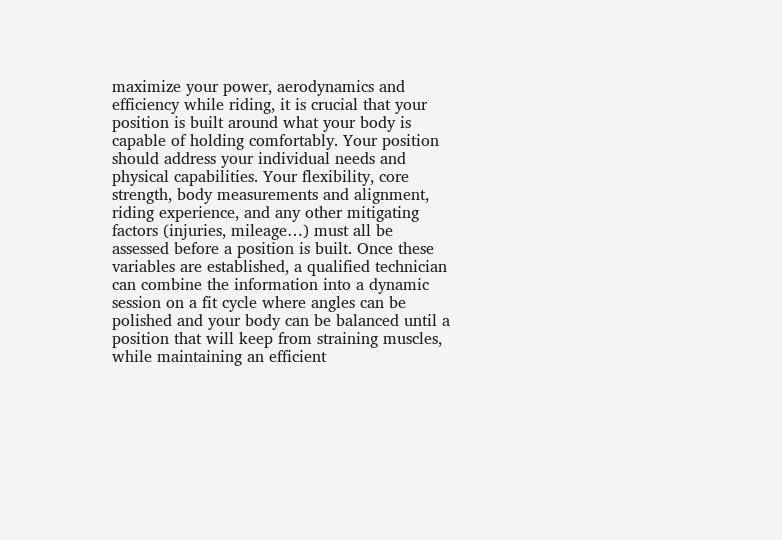maximize your power, aerodynamics and efficiency while riding, it is crucial that your position is built around what your body is capable of holding comfortably. Your position should address your individual needs and physical capabilities. Your flexibility, core strength, body measurements and alignment, riding experience, and any other mitigating factors (injuries, mileage…) must all be assessed before a position is built. Once these variables are established, a qualified technician can combine the information into a dynamic session on a fit cycle where angles can be polished and your body can be balanced until a position that will keep from straining muscles, while maintaining an efficient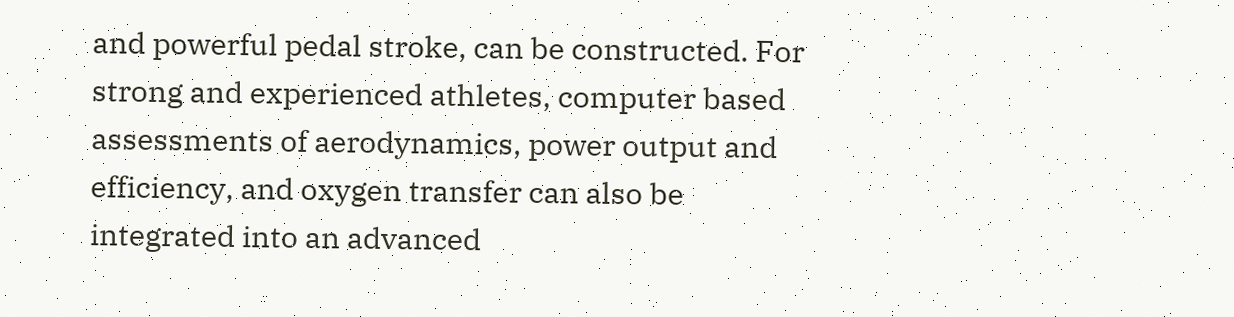and powerful pedal stroke, can be constructed. For strong and experienced athletes, computer based assessments of aerodynamics, power output and efficiency, and oxygen transfer can also be integrated into an advanced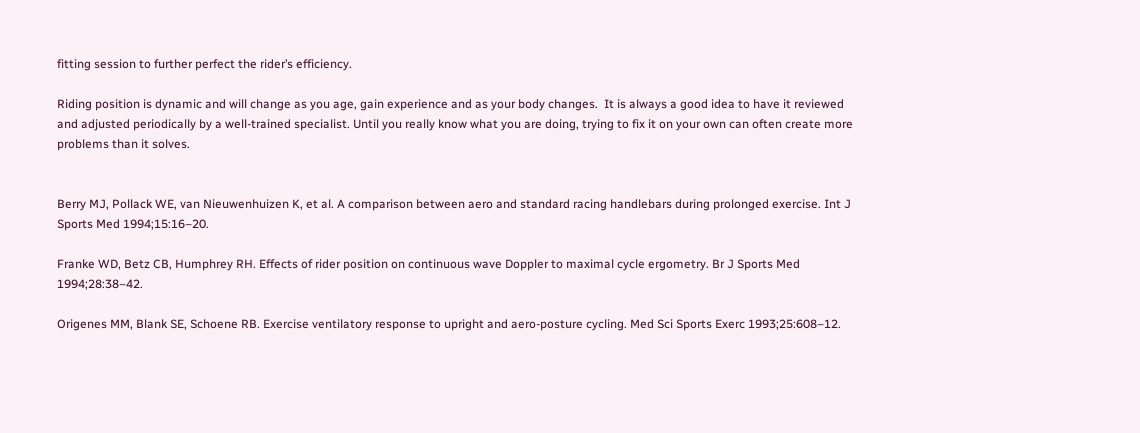fitting session to further perfect the rider’s efficiency.

Riding position is dynamic and will change as you age, gain experience and as your body changes.  It is always a good idea to have it reviewed and adjusted periodically by a well-trained specialist. Until you really know what you are doing, trying to fix it on your own can often create more problems than it solves.


Berry MJ, Pollack WE, van Nieuwenhuizen K, et al. A comparison between aero and standard racing handlebars during prolonged exercise. Int J Sports Med 1994;15:16–20.

Franke WD, Betz CB, Humphrey RH. Effects of rider position on continuous wave Doppler to maximal cycle ergometry. Br J Sports Med 1994;28:38–42.

Origenes MM, Blank SE, Schoene RB. Exercise ventilatory response to upright and aero-posture cycling. Med Sci Sports Exerc 1993;25:608–12.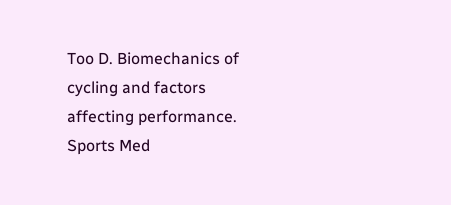Too D. Biomechanics of cycling and factors affecting performance. Sports Med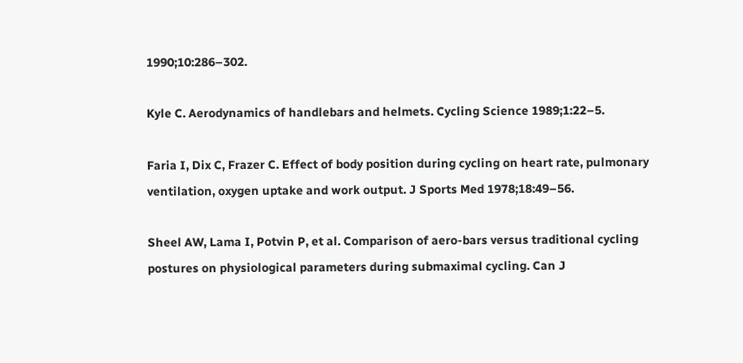1990;10:286–302.

Kyle C. Aerodynamics of handlebars and helmets. Cycling Science 1989;1:22–5.

Faria I, Dix C, Frazer C. Effect of body position during cycling on heart rate, pulmonary ventilation, oxygen uptake and work output. J Sports Med 1978;18:49–56.

Sheel AW, Lama I, Potvin P, et al. Comparison of aero-bars versus traditional cycling postures on physiological parameters during submaximal cycling. Can J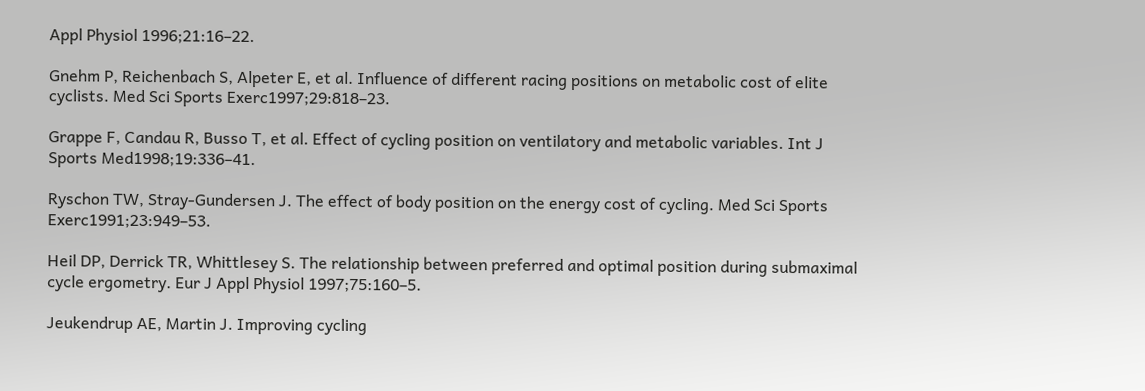Appl Physiol 1996;21:16–22.

Gnehm P, Reichenbach S, Alpeter E, et al. Influence of different racing positions on metabolic cost of elite cyclists. Med Sci Sports Exerc1997;29:818–23.

Grappe F, Candau R, Busso T, et al. Effect of cycling position on ventilatory and metabolic variables. Int J Sports Med1998;19:336–41.

Ryschon TW, Stray-Gundersen J. The effect of body position on the energy cost of cycling. Med Sci Sports Exerc1991;23:949–53.

Heil DP, Derrick TR, Whittlesey S. The relationship between preferred and optimal position during submaximal cycle ergometry. Eur J Appl Physiol 1997;75:160–5.

Jeukendrup AE, Martin J. Improving cycling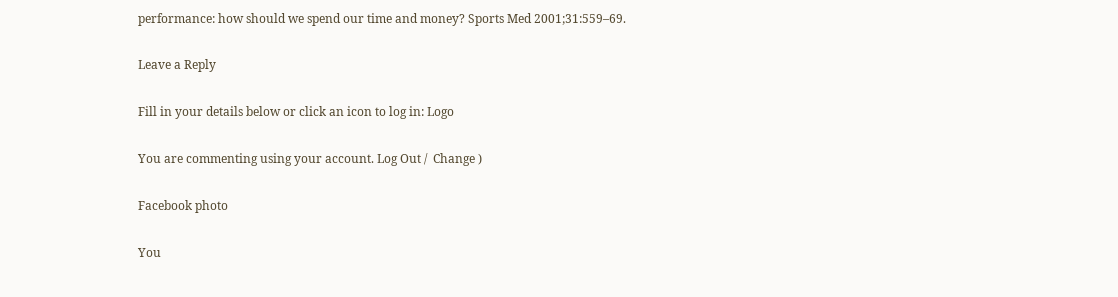performance: how should we spend our time and money? Sports Med 2001;31:559–69.

Leave a Reply

Fill in your details below or click an icon to log in: Logo

You are commenting using your account. Log Out /  Change )

Facebook photo

You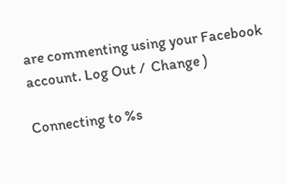are commenting using your Facebook account. Log Out /  Change )

Connecting to %s